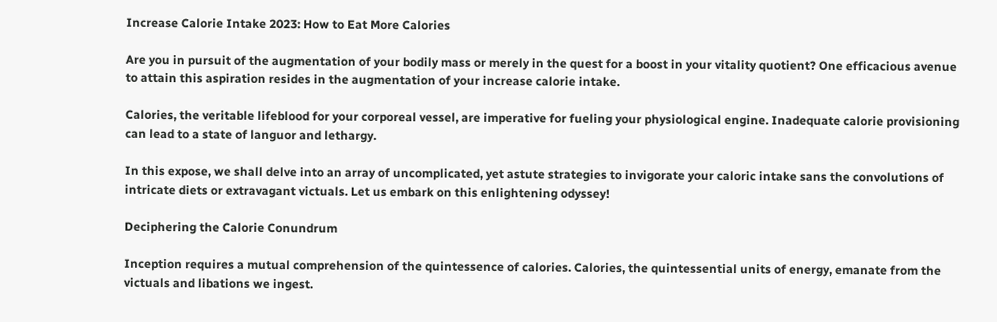Increase Calorie Intake 2023: How to Eat More Calories

Are you in pursuit of the augmentation of your bodily mass or merely in the quest for a boost in your vitality quotient? One efficacious avenue to attain this aspiration resides in the augmentation of your increase calorie intake.

Calories, the veritable lifeblood for your corporeal vessel, are imperative for fueling your physiological engine. Inadequate calorie provisioning can lead to a state of languor and lethargy.

In this expose, we shall delve into an array of uncomplicated, yet astute strategies to invigorate your caloric intake sans the convolutions of intricate diets or extravagant victuals. Let us embark on this enlightening odyssey!

Deciphering the Calorie Conundrum

Inception requires a mutual comprehension of the quintessence of calories. Calories, the quintessential units of energy, emanate from the victuals and libations we ingest.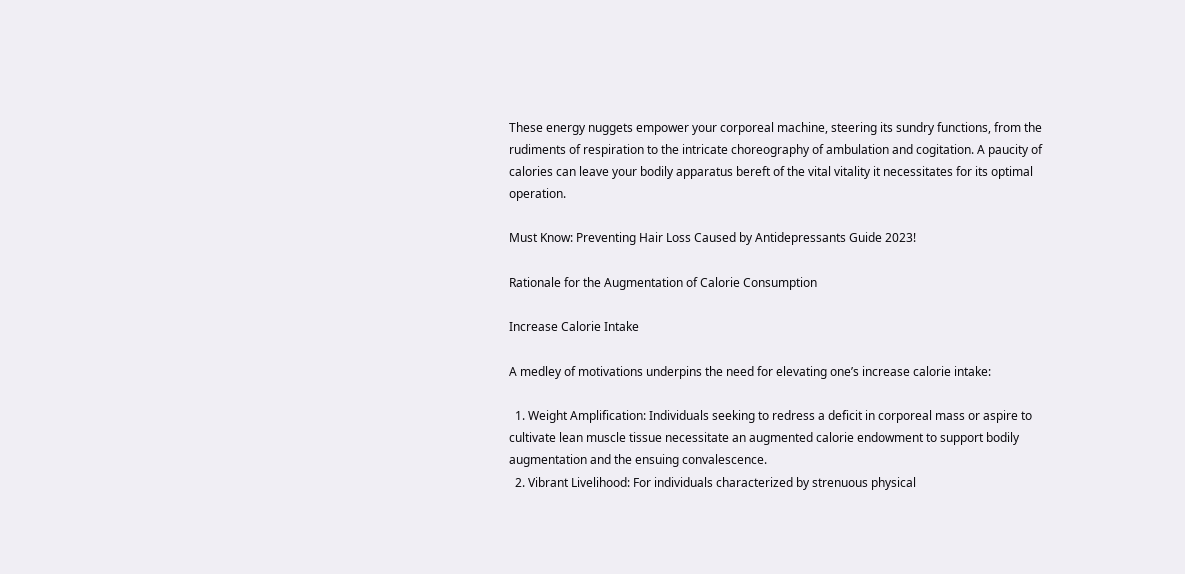These energy nuggets empower your corporeal machine, steering its sundry functions, from the rudiments of respiration to the intricate choreography of ambulation and cogitation. A paucity of calories can leave your bodily apparatus bereft of the vital vitality it necessitates for its optimal operation.

Must Know: Preventing Hair Loss Caused by Antidepressants Guide 2023!

Rationale for the Augmentation of Calorie Consumption

Increase Calorie Intake

A medley of motivations underpins the need for elevating one’s increase calorie intake:

  1. Weight Amplification: Individuals seeking to redress a deficit in corporeal mass or aspire to cultivate lean muscle tissue necessitate an augmented calorie endowment to support bodily augmentation and the ensuing convalescence.
  2. Vibrant Livelihood: For individuals characterized by strenuous physical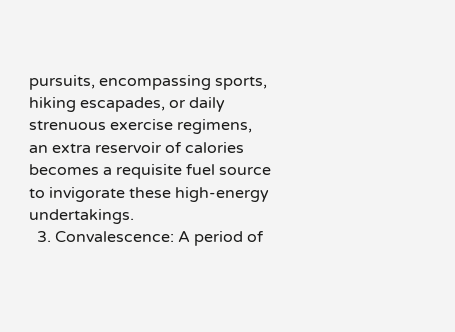pursuits, encompassing sports, hiking escapades, or daily strenuous exercise regimens, an extra reservoir of calories becomes a requisite fuel source to invigorate these high-energy undertakings.
  3. Convalescence: A period of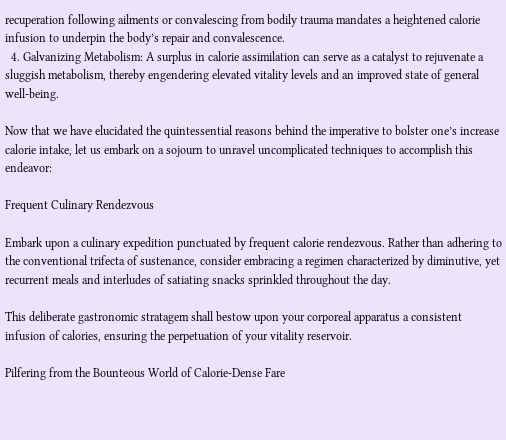recuperation following ailments or convalescing from bodily trauma mandates a heightened calorie infusion to underpin the body’s repair and convalescence.
  4. Galvanizing Metabolism: A surplus in calorie assimilation can serve as a catalyst to rejuvenate a sluggish metabolism, thereby engendering elevated vitality levels and an improved state of general well-being.

Now that we have elucidated the quintessential reasons behind the imperative to bolster one’s increase calorie intake, let us embark on a sojourn to unravel uncomplicated techniques to accomplish this endeavor:

Frequent Culinary Rendezvous

Embark upon a culinary expedition punctuated by frequent calorie rendezvous. Rather than adhering to the conventional trifecta of sustenance, consider embracing a regimen characterized by diminutive, yet recurrent meals and interludes of satiating snacks sprinkled throughout the day.

This deliberate gastronomic stratagem shall bestow upon your corporeal apparatus a consistent infusion of calories, ensuring the perpetuation of your vitality reservoir.

Pilfering from the Bounteous World of Calorie-Dense Fare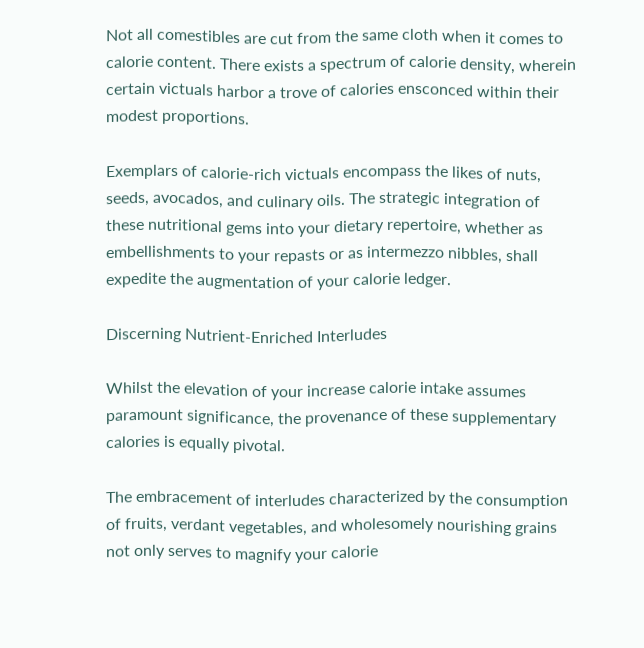Not all comestibles are cut from the same cloth when it comes to calorie content. There exists a spectrum of calorie density, wherein certain victuals harbor a trove of calories ensconced within their modest proportions.

Exemplars of calorie-rich victuals encompass the likes of nuts, seeds, avocados, and culinary oils. The strategic integration of these nutritional gems into your dietary repertoire, whether as embellishments to your repasts or as intermezzo nibbles, shall expedite the augmentation of your calorie ledger.

Discerning Nutrient-Enriched Interludes

Whilst the elevation of your increase calorie intake assumes paramount significance, the provenance of these supplementary calories is equally pivotal.

The embracement of interludes characterized by the consumption of fruits, verdant vegetables, and wholesomely nourishing grains not only serves to magnify your calorie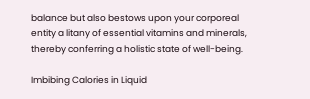balance but also bestows upon your corporeal entity a litany of essential vitamins and minerals, thereby conferring a holistic state of well-being.

Imbibing Calories in Liquid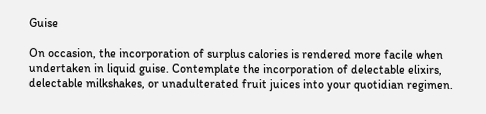Guise

On occasion, the incorporation of surplus calories is rendered more facile when undertaken in liquid guise. Contemplate the incorporation of delectable elixirs, delectable milkshakes, or unadulterated fruit juices into your quotidian regimen.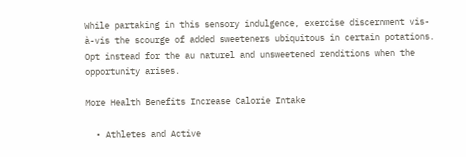While partaking in this sensory indulgence, exercise discernment vis-à-vis the scourge of added sweeteners ubiquitous in certain potations. Opt instead for the au naturel and unsweetened renditions when the opportunity arises.

More Health Benefits Increase Calorie Intake

  • Athletes and Active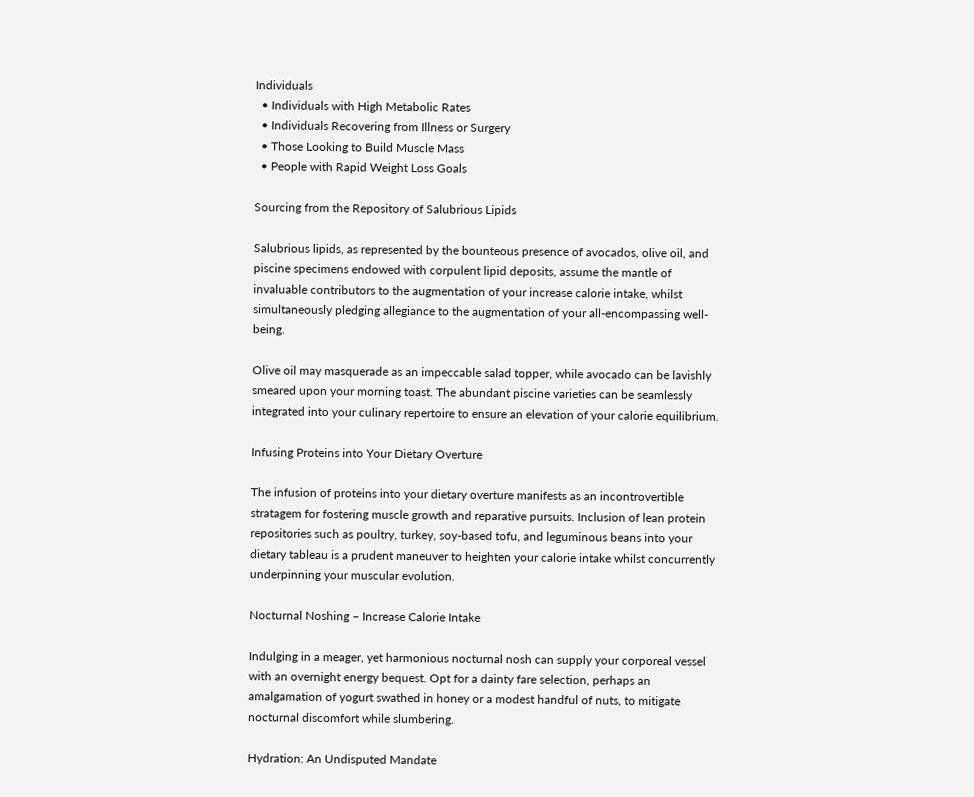Individuals
  • Individuals with High Metabolic Rates
  • Individuals Recovering from Illness or Surgery
  • Those Looking to Build Muscle Mass
  • People with Rapid Weight Loss Goals

Sourcing from the Repository of Salubrious Lipids

Salubrious lipids, as represented by the bounteous presence of avocados, olive oil, and piscine specimens endowed with corpulent lipid deposits, assume the mantle of invaluable contributors to the augmentation of your increase calorie intake, whilst simultaneously pledging allegiance to the augmentation of your all-encompassing well-being.

Olive oil may masquerade as an impeccable salad topper, while avocado can be lavishly smeared upon your morning toast. The abundant piscine varieties can be seamlessly integrated into your culinary repertoire to ensure an elevation of your calorie equilibrium.

Infusing Proteins into Your Dietary Overture

The infusion of proteins into your dietary overture manifests as an incontrovertible stratagem for fostering muscle growth and reparative pursuits. Inclusion of lean protein repositories such as poultry, turkey, soy-based tofu, and leguminous beans into your dietary tableau is a prudent maneuver to heighten your calorie intake whilst concurrently underpinning your muscular evolution.

Nocturnal Noshing – Increase Calorie Intake

Indulging in a meager, yet harmonious nocturnal nosh can supply your corporeal vessel with an overnight energy bequest. Opt for a dainty fare selection, perhaps an amalgamation of yogurt swathed in honey or a modest handful of nuts, to mitigate nocturnal discomfort while slumbering.

Hydration: An Undisputed Mandate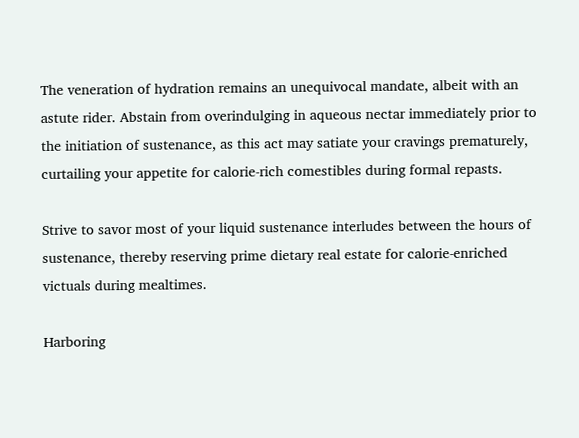The veneration of hydration remains an unequivocal mandate, albeit with an astute rider. Abstain from overindulging in aqueous nectar immediately prior to the initiation of sustenance, as this act may satiate your cravings prematurely, curtailing your appetite for calorie-rich comestibles during formal repasts.

Strive to savor most of your liquid sustenance interludes between the hours of sustenance, thereby reserving prime dietary real estate for calorie-enriched victuals during mealtimes.

Harboring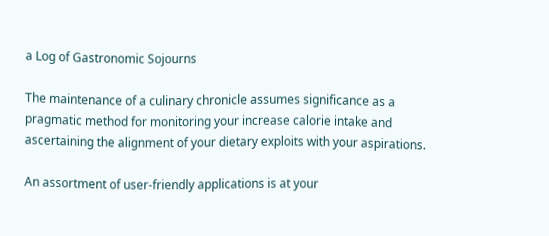a Log of Gastronomic Sojourns

The maintenance of a culinary chronicle assumes significance as a pragmatic method for monitoring your increase calorie intake and ascertaining the alignment of your dietary exploits with your aspirations.

An assortment of user-friendly applications is at your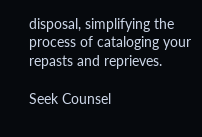disposal, simplifying the process of cataloging your repasts and reprieves.

Seek Counsel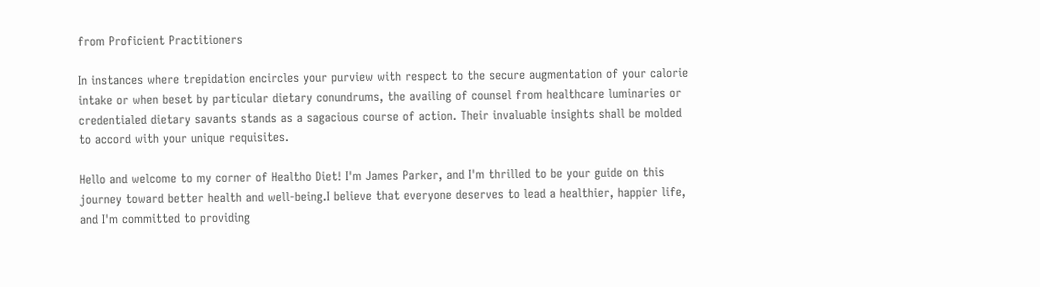from Proficient Practitioners

In instances where trepidation encircles your purview with respect to the secure augmentation of your calorie intake or when beset by particular dietary conundrums, the availing of counsel from healthcare luminaries or credentialed dietary savants stands as a sagacious course of action. Their invaluable insights shall be molded to accord with your unique requisites.

Hello and welcome to my corner of Healtho Diet! I'm James Parker, and I'm thrilled to be your guide on this journey toward better health and well-being.I believe that everyone deserves to lead a healthier, happier life, and I'm committed to providing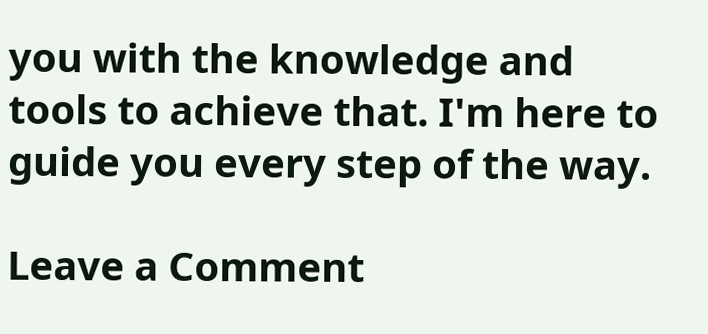you with the knowledge and tools to achieve that. I'm here to guide you every step of the way.

Leave a Comment